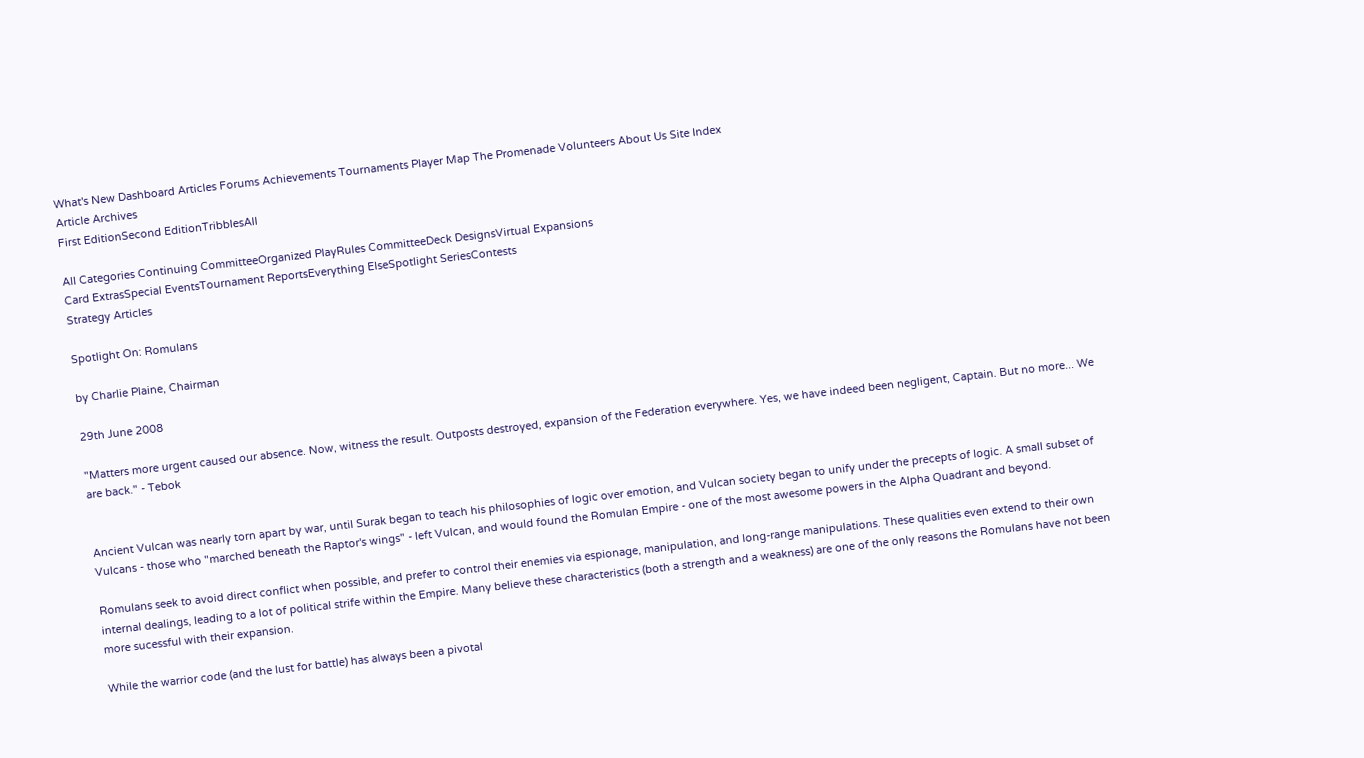What's New Dashboard Articles Forums Achievements Tournaments Player Map The Promenade Volunteers About Us Site Index
Article Archives
First EditionSecond EditionTribblesAll

All Categories Continuing CommitteeOrganized PlayRules CommitteeDeck DesignsVirtual Expansions
Card ExtrasSpecial EventsTournament ReportsEverything ElseSpotlight SeriesContests
Strategy Articles

Spotlight On: Romulans

by Charlie Plaine, Chairman

29th June 2008

"Matters more urgent caused our absence. Now, witness the result. Outposts destroyed, expansion of the Federation everywhere. Yes, we have indeed been negligent, Captain. But no more... We are back." - Tebok


Ancient Vulcan was nearly torn apart by war, until Surak began to teach his philosophies of logic over emotion, and Vulcan society began to unify under the precepts of logic. A small subset of Vulcans - those who "marched beneath the Raptor's wings" - left Vulcan, and would found the Romulan Empire - one of the most awesome powers in the Alpha Quadrant and beyond.

Romulans seek to avoid direct conflict when possible, and prefer to control their enemies via espionage, manipulation, and long-range manipulations. These qualities even extend to their own internal dealings, leading to a lot of political strife within the Empire. Many believe these characteristics (both a strength and a weakness) are one of the only reasons the Romulans have not been more sucessful with their expansion.

While the warrior code (and the lust for battle) has always been a pivotal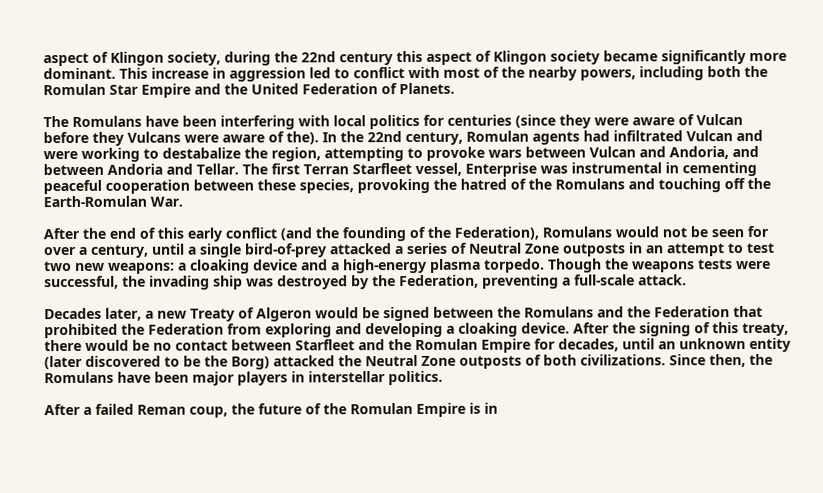aspect of Klingon society, during the 22nd century this aspect of Klingon society became significantly more dominant. This increase in aggression led to conflict with most of the nearby powers, including both the Romulan Star Empire and the United Federation of Planets.

The Romulans have been interfering with local politics for centuries (since they were aware of Vulcan before they Vulcans were aware of the). In the 22nd century, Romulan agents had infiltrated Vulcan and were working to destabalize the region, attempting to provoke wars between Vulcan and Andoria, and between Andoria and Tellar. The first Terran Starfleet vessel, Enterprise was instrumental in cementing peaceful cooperation between these species, provoking the hatred of the Romulans and touching off the Earth-Romulan War.

After the end of this early conflict (and the founding of the Federation), Romulans would not be seen for over a century, until a single bird-of-prey attacked a series of Neutral Zone outposts in an attempt to test two new weapons: a cloaking device and a high-energy plasma torpedo. Though the weapons tests were successful, the invading ship was destroyed by the Federation, preventing a full-scale attack.

Decades later, a new Treaty of Algeron would be signed between the Romulans and the Federation that prohibited the Federation from exploring and developing a cloaking device. After the signing of this treaty, there would be no contact between Starfleet and the Romulan Empire for decades, until an unknown entity (later discovered to be the Borg) attacked the Neutral Zone outposts of both civilizations. Since then, the Romulans have been major players in interstellar politics.

After a failed Reman coup, the future of the Romulan Empire is in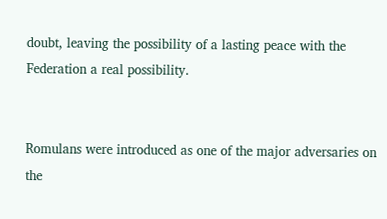doubt, leaving the possibility of a lasting peace with the Federation a real possibility.


Romulans were introduced as one of the major adversaries on the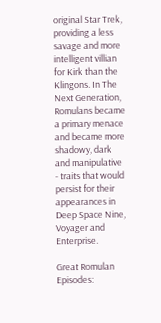original Star Trek, providing a less savage and more intelligent villian for Kirk than the Klingons. In The Next Generation, Romulans became a primary menace and became more shadowy, dark and manipulative - traits that would persist for their appearances in Deep Space Nine, Voyager and Enterprise.

Great Romulan Episodes: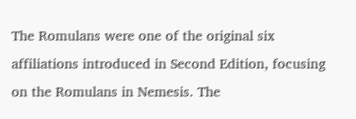The Romulans were one of the original six affiliations introduced in Second Edition, focusing on the Romulans in Nemesis. The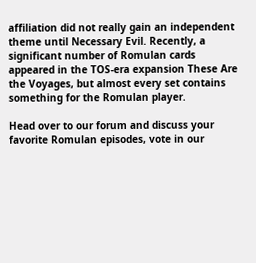affiliation did not really gain an independent theme until Necessary Evil. Recently, a significant number of Romulan cards appeared in the TOS-era expansion These Are the Voyages, but almost every set contains something for the Romulan player.

Head over to our forum and discuss your favorite Romulan episodes, vote in our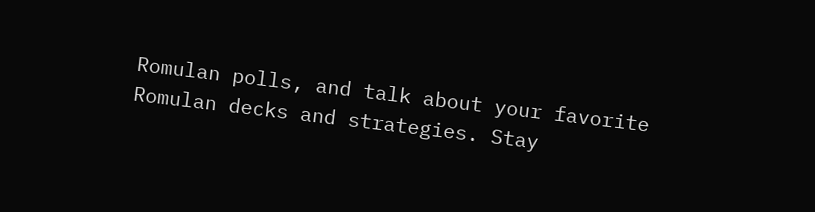Romulan polls, and talk about your favorite Romulan decks and strategies. Stay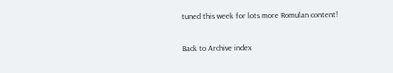tuned this week for lots more Romulan content!

Back to Archive index